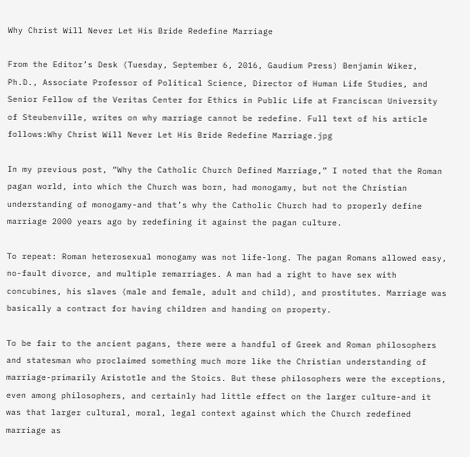Why Christ Will Never Let His Bride Redefine Marriage

From the Editor’s Desk (Tuesday, September 6, 2016, Gaudium Press) Benjamin Wiker, Ph.D., Associate Professor of Political Science, Director of Human Life Studies, and Senior Fellow of the Veritas Center for Ethics in Public Life at Franciscan University of Steubenville, writes on why marriage cannot be redefine. Full text of his article follows:Why Christ Will Never Let His Bride Redefine Marriage.jpg

In my previous post, “Why the Catholic Church Defined Marriage,” I noted that the Roman pagan world, into which the Church was born, had monogamy, but not the Christian understanding of monogamy-and that’s why the Catholic Church had to properly define marriage 2000 years ago by redefining it against the pagan culture.

To repeat: Roman heterosexual monogamy was not life-long. The pagan Romans allowed easy, no-fault divorce, and multiple remarriages. A man had a right to have sex with concubines, his slaves (male and female, adult and child), and prostitutes. Marriage was basically a contract for having children and handing on property.

To be fair to the ancient pagans, there were a handful of Greek and Roman philosophers and statesman who proclaimed something much more like the Christian understanding of marriage-primarily Aristotle and the Stoics. But these philosophers were the exceptions, even among philosophers, and certainly had little effect on the larger culture-and it was that larger cultural, moral, legal context against which the Church redefined marriage as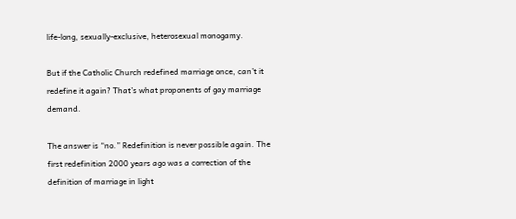life-long, sexually-exclusive, heterosexual monogamy.

But if the Catholic Church redefined marriage once, can’t it redefine it again? That’s what proponents of gay marriage demand.

The answer is “no.” Redefinition is never possible again. The first redefinition 2000 years ago was a correction of the definition of marriage in light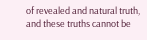of revealed and natural truth, and these truths cannot be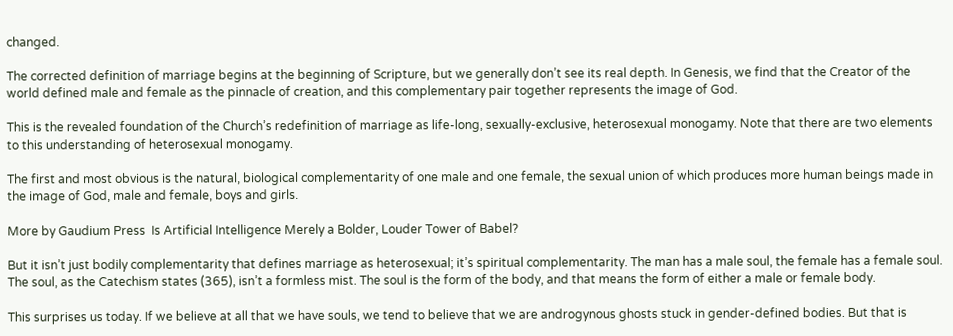changed.

The corrected definition of marriage begins at the beginning of Scripture, but we generally don’t see its real depth. In Genesis, we find that the Creator of the world defined male and female as the pinnacle of creation, and this complementary pair together represents the image of God.

This is the revealed foundation of the Church’s redefinition of marriage as life-long, sexually-exclusive, heterosexual monogamy. Note that there are two elements to this understanding of heterosexual monogamy.

The first and most obvious is the natural, biological complementarity of one male and one female, the sexual union of which produces more human beings made in the image of God, male and female, boys and girls.

More by Gaudium Press  Is Artificial Intelligence Merely a Bolder, Louder Tower of Babel?

But it isn’t just bodily complementarity that defines marriage as heterosexual; it’s spiritual complementarity. The man has a male soul, the female has a female soul. The soul, as the Catechism states (365), isn’t a formless mist. The soul is the form of the body, and that means the form of either a male or female body.

This surprises us today. If we believe at all that we have souls, we tend to believe that we are androgynous ghosts stuck in gender-defined bodies. But that is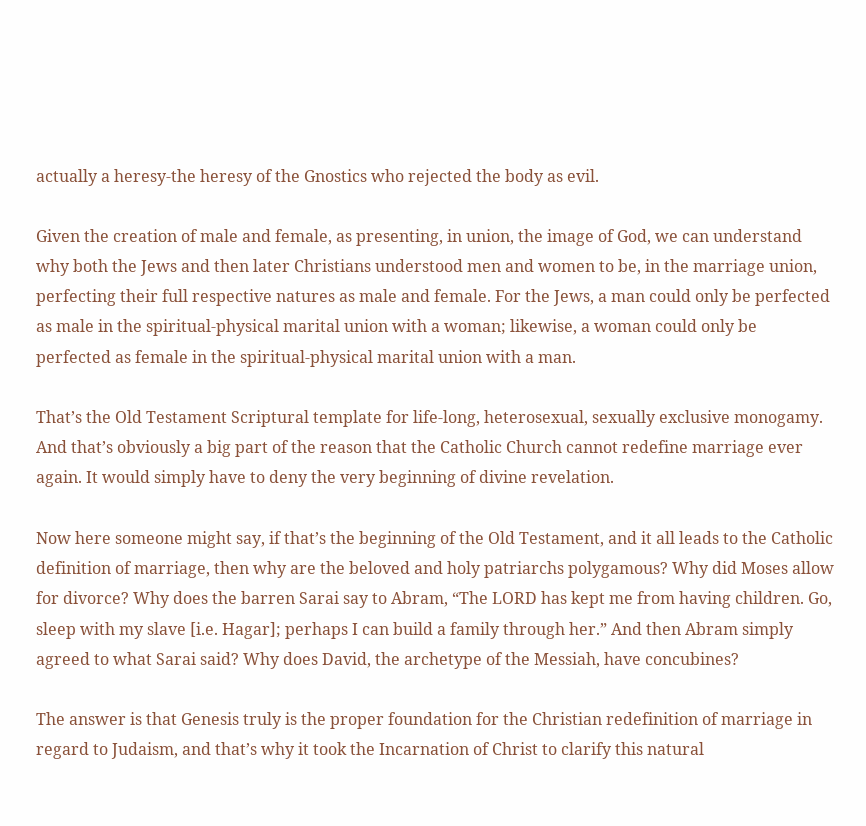actually a heresy-the heresy of the Gnostics who rejected the body as evil.

Given the creation of male and female, as presenting, in union, the image of God, we can understand why both the Jews and then later Christians understood men and women to be, in the marriage union, perfecting their full respective natures as male and female. For the Jews, a man could only be perfected as male in the spiritual-physical marital union with a woman; likewise, a woman could only be perfected as female in the spiritual-physical marital union with a man.

That’s the Old Testament Scriptural template for life-long, heterosexual, sexually exclusive monogamy. And that’s obviously a big part of the reason that the Catholic Church cannot redefine marriage ever again. It would simply have to deny the very beginning of divine revelation.

Now here someone might say, if that’s the beginning of the Old Testament, and it all leads to the Catholic definition of marriage, then why are the beloved and holy patriarchs polygamous? Why did Moses allow for divorce? Why does the barren Sarai say to Abram, “The LORD has kept me from having children. Go, sleep with my slave [i.e. Hagar]; perhaps I can build a family through her.” And then Abram simply agreed to what Sarai said? Why does David, the archetype of the Messiah, have concubines?

The answer is that Genesis truly is the proper foundation for the Christian redefinition of marriage in regard to Judaism, and that’s why it took the Incarnation of Christ to clarify this natural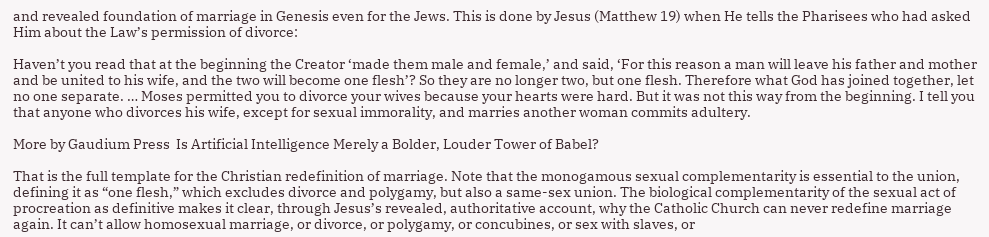and revealed foundation of marriage in Genesis even for the Jews. This is done by Jesus (Matthew 19) when He tells the Pharisees who had asked Him about the Law’s permission of divorce:

Haven’t you read that at the beginning the Creator ‘made them male and female,’ and said, ‘For this reason a man will leave his father and mother and be united to his wife, and the two will become one flesh’? So they are no longer two, but one flesh. Therefore what God has joined together, let no one separate. … Moses permitted you to divorce your wives because your hearts were hard. But it was not this way from the beginning. I tell you that anyone who divorces his wife, except for sexual immorality, and marries another woman commits adultery.

More by Gaudium Press  Is Artificial Intelligence Merely a Bolder, Louder Tower of Babel?

That is the full template for the Christian redefinition of marriage. Note that the monogamous sexual complementarity is essential to the union, defining it as “one flesh,” which excludes divorce and polygamy, but also a same-sex union. The biological complementarity of the sexual act of procreation as definitive makes it clear, through Jesus’s revealed, authoritative account, why the Catholic Church can never redefine marriage again. It can’t allow homosexual marriage, or divorce, or polygamy, or concubines, or sex with slaves, or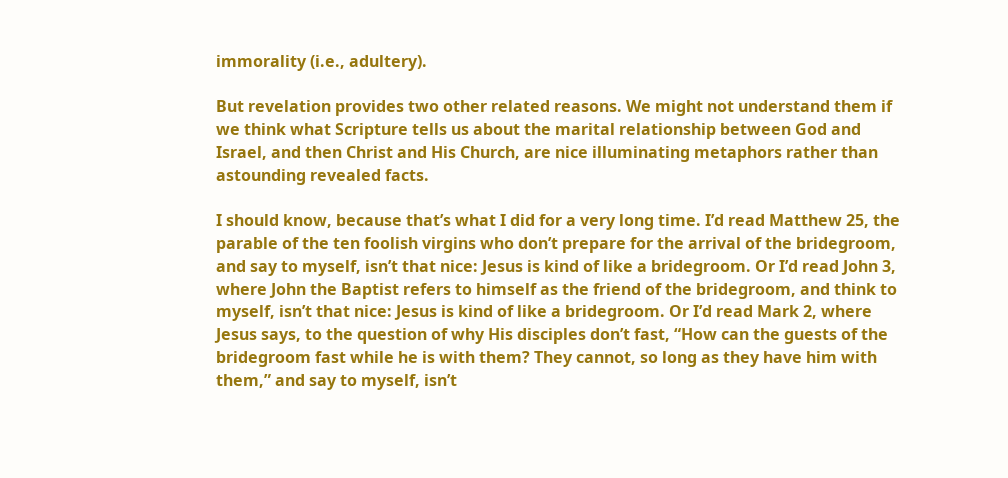immorality (i.e., adultery).

But revelation provides two other related reasons. We might not understand them if we think what Scripture tells us about the marital relationship between God and Israel, and then Christ and His Church, are nice illuminating metaphors rather than astounding revealed facts.

I should know, because that’s what I did for a very long time. I’d read Matthew 25, the parable of the ten foolish virgins who don’t prepare for the arrival of the bridegroom, and say to myself, isn’t that nice: Jesus is kind of like a bridegroom. Or I’d read John 3, where John the Baptist refers to himself as the friend of the bridegroom, and think to myself, isn’t that nice: Jesus is kind of like a bridegroom. Or I’d read Mark 2, where Jesus says, to the question of why His disciples don’t fast, “How can the guests of the bridegroom fast while he is with them? They cannot, so long as they have him with them,” and say to myself, isn’t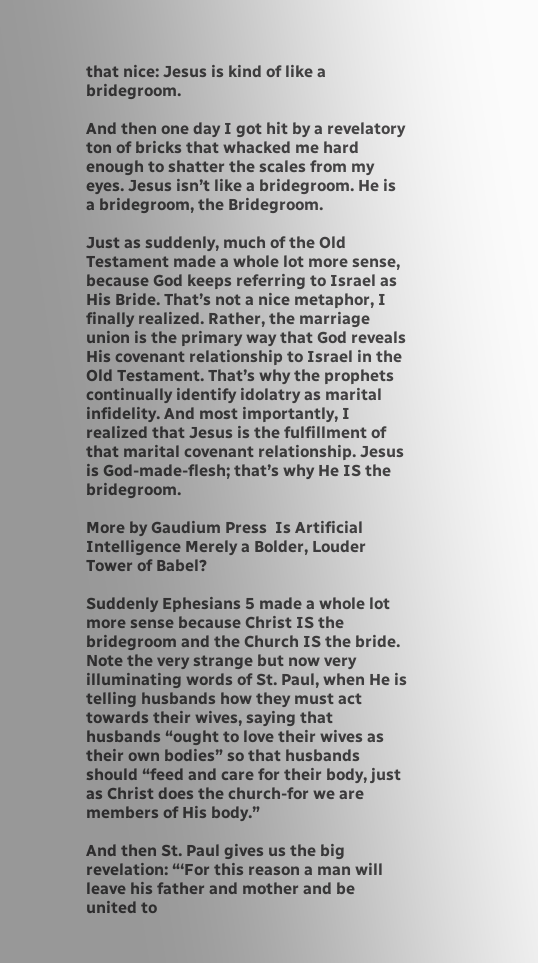that nice: Jesus is kind of like a bridegroom.

And then one day I got hit by a revelatory ton of bricks that whacked me hard enough to shatter the scales from my eyes. Jesus isn’t like a bridegroom. He is a bridegroom, the Bridegroom.

Just as suddenly, much of the Old Testament made a whole lot more sense, because God keeps referring to Israel as His Bride. That’s not a nice metaphor, I finally realized. Rather, the marriage union is the primary way that God reveals His covenant relationship to Israel in the Old Testament. That’s why the prophets continually identify idolatry as marital infidelity. And most importantly, I realized that Jesus is the fulfillment of that marital covenant relationship. Jesus is God-made-flesh; that’s why He IS the bridegroom.

More by Gaudium Press  Is Artificial Intelligence Merely a Bolder, Louder Tower of Babel?

Suddenly Ephesians 5 made a whole lot more sense because Christ IS the bridegroom and the Church IS the bride. Note the very strange but now very illuminating words of St. Paul, when He is telling husbands how they must act towards their wives, saying that husbands “ought to love their wives as their own bodies” so that husbands should “feed and care for their body, just as Christ does the church-for we are members of His body.”

And then St. Paul gives us the big revelation: “‘For this reason a man will leave his father and mother and be united to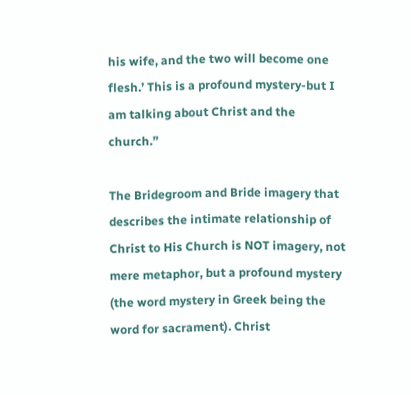his wife, and the two will become one flesh.’ This is a profound mystery-but I am talking about Christ and the church.”

The Bridegroom and Bride imagery that describes the intimate relationship of Christ to His Church is NOT imagery, not mere metaphor, but a profound mystery (the word mystery in Greek being the word for sacrament). Christ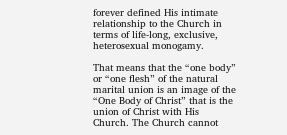forever defined His intimate relationship to the Church in terms of life-long, exclusive, heterosexual monogamy.

That means that the “one body” or “one flesh” of the natural marital union is an image of the “One Body of Christ” that is the union of Christ with His Church. The Church cannot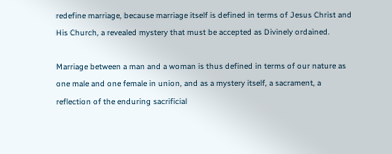redefine marriage, because marriage itself is defined in terms of Jesus Christ and His Church, a revealed mystery that must be accepted as Divinely ordained.

Marriage between a man and a woman is thus defined in terms of our nature as one male and one female in union, and as a mystery itself, a sacrament, a reflection of the enduring sacrificial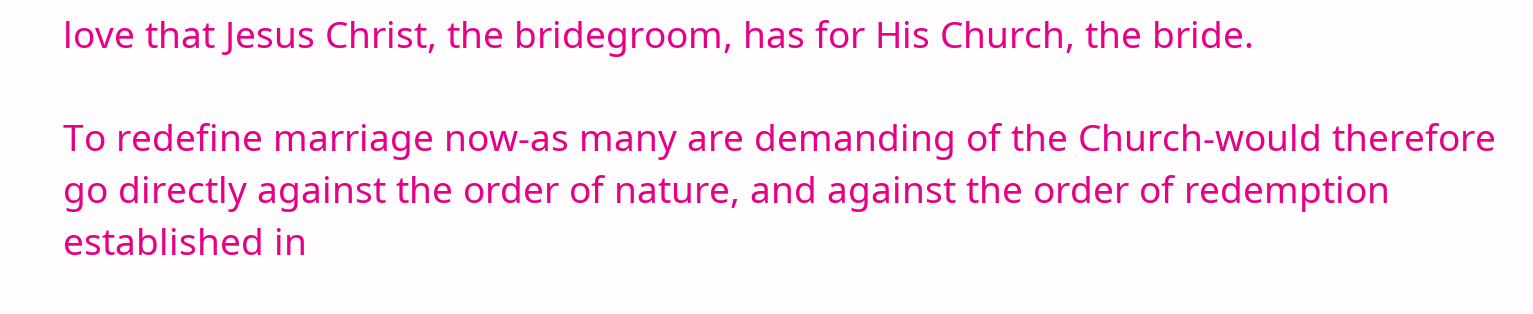love that Jesus Christ, the bridegroom, has for His Church, the bride.

To redefine marriage now-as many are demanding of the Church-would therefore go directly against the order of nature, and against the order of redemption established in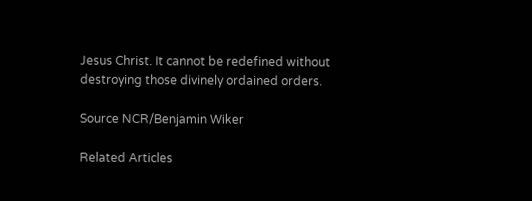Jesus Christ. It cannot be redefined without destroying those divinely ordained orders.

Source NCR/Benjamin Wiker

Related Articles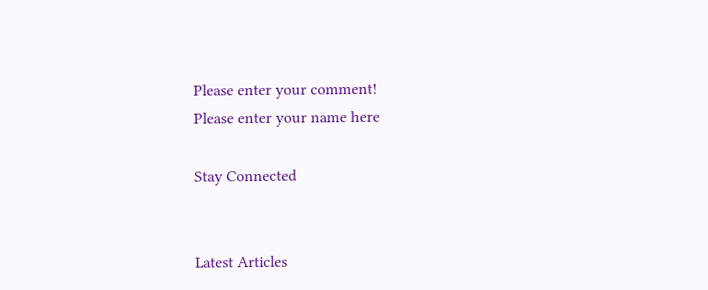Please enter your comment!
Please enter your name here

Stay Connected


Latest Articles